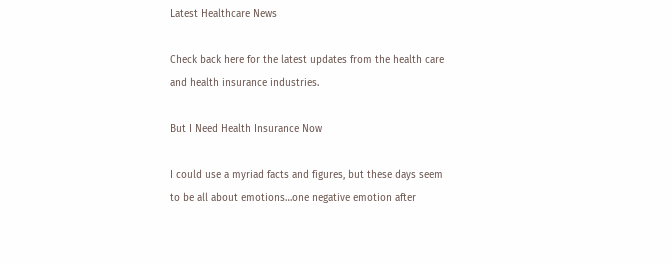Latest Healthcare News

Check back here for the latest updates from the health care and health insurance industries.

But I Need Health Insurance Now

I could use a myriad facts and figures, but these days seem to be all about emotions…one negative emotion after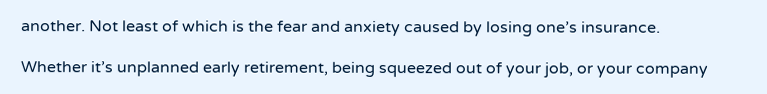another. Not least of which is the fear and anxiety caused by losing one’s insurance.

Whether it’s unplanned early retirement, being squeezed out of your job, or your company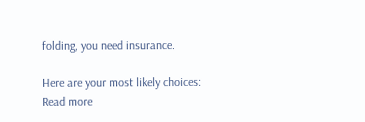folding, you need insurance.

Here are your most likely choices:  Read more